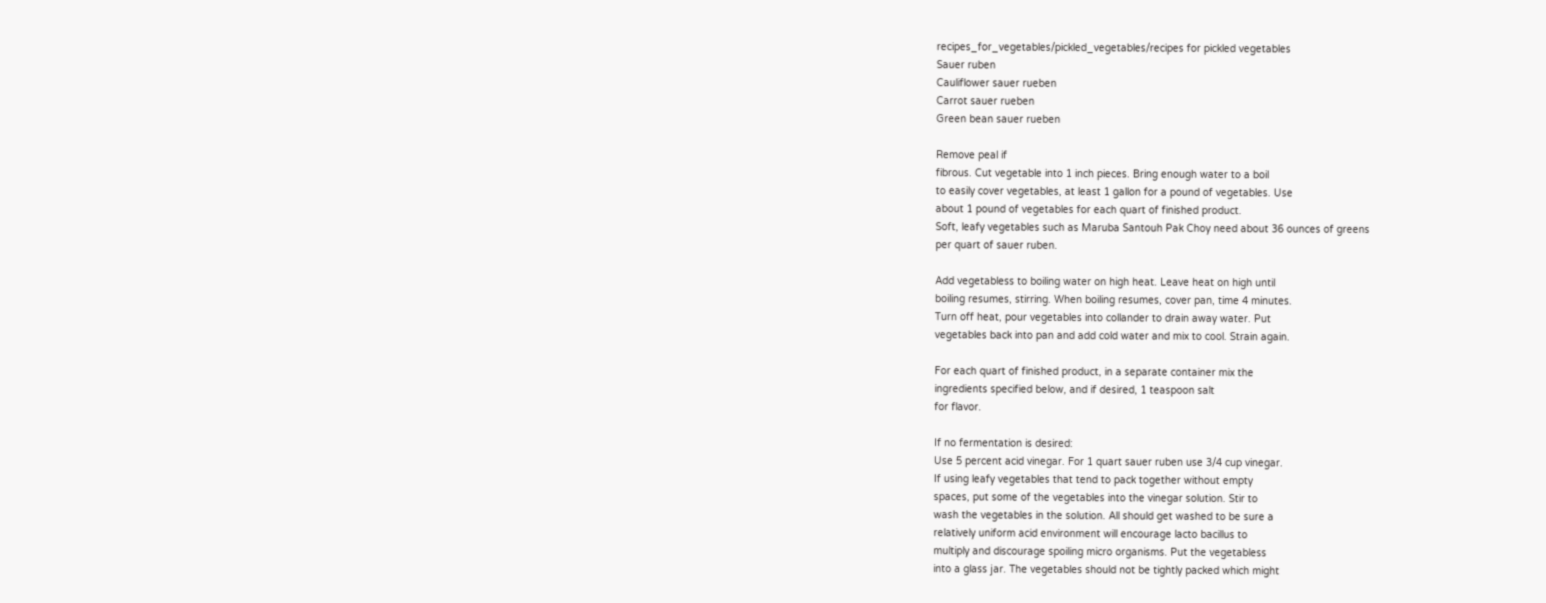recipes_for_vegetables/pickled_vegetables/recipes for pickled vegetables
Sauer ruben
Cauliflower sauer rueben
Carrot sauer rueben
Green bean sauer rueben

Remove peal if
fibrous. Cut vegetable into 1 inch pieces. Bring enough water to a boil
to easily cover vegetables, at least 1 gallon for a pound of vegetables. Use
about 1 pound of vegetables for each quart of finished product.
Soft, leafy vegetables such as Maruba Santouh Pak Choy need about 36 ounces of greens
per quart of sauer ruben.

Add vegetabless to boiling water on high heat. Leave heat on high until
boiling resumes, stirring. When boiling resumes, cover pan, time 4 minutes.
Turn off heat, pour vegetables into collander to drain away water. Put
vegetables back into pan and add cold water and mix to cool. Strain again.

For each quart of finished product, in a separate container mix the
ingredients specified below, and if desired, 1 teaspoon salt
for flavor.

If no fermentation is desired:
Use 5 percent acid vinegar. For 1 quart sauer ruben use 3/4 cup vinegar.
If using leafy vegetables that tend to pack together without empty
spaces, put some of the vegetables into the vinegar solution. Stir to
wash the vegetables in the solution. All should get washed to be sure a
relatively uniform acid environment will encourage lacto bacillus to
multiply and discourage spoiling micro organisms. Put the vegetabless
into a glass jar. The vegetables should not be tightly packed which might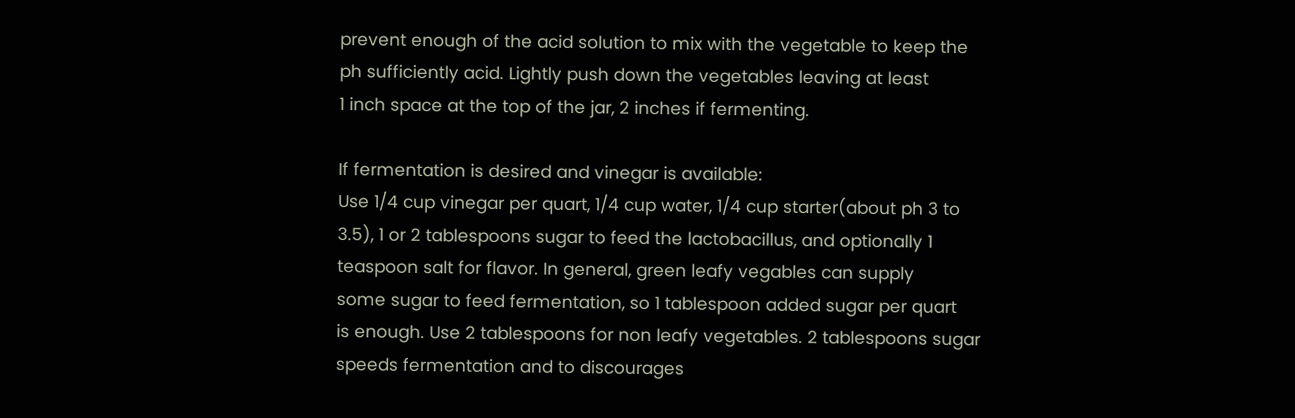prevent enough of the acid solution to mix with the vegetable to keep the
ph sufficiently acid. Lightly push down the vegetables leaving at least
1 inch space at the top of the jar, 2 inches if fermenting.

If fermentation is desired and vinegar is available:
Use 1/4 cup vinegar per quart, 1/4 cup water, 1/4 cup starter(about ph 3 to
3.5), 1 or 2 tablespoons sugar to feed the lactobacillus, and optionally 1
teaspoon salt for flavor. In general, green leafy vegables can supply
some sugar to feed fermentation, so 1 tablespoon added sugar per quart
is enough. Use 2 tablespoons for non leafy vegetables. 2 tablespoons sugar
speeds fermentation and to discourages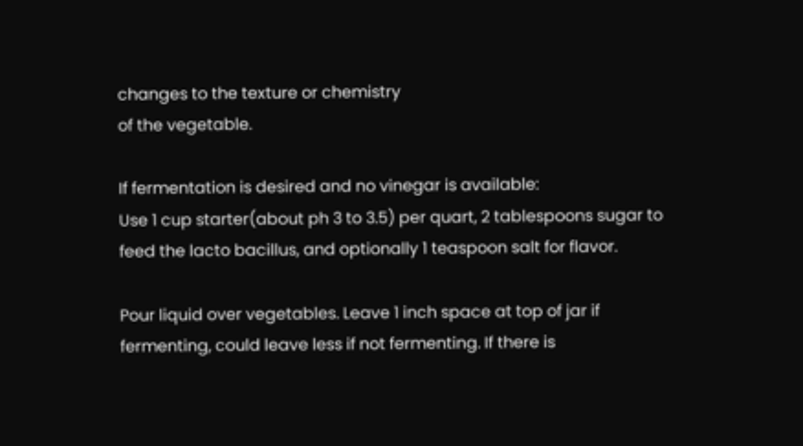changes to the texture or chemistry
of the vegetable.

If fermentation is desired and no vinegar is available:
Use 1 cup starter(about ph 3 to 3.5) per quart, 2 tablespoons sugar to
feed the lacto bacillus, and optionally 1 teaspoon salt for flavor.

Pour liquid over vegetables. Leave 1 inch space at top of jar if
fermenting, could leave less if not fermenting. If there is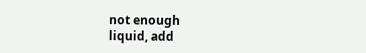not enough
liquid, add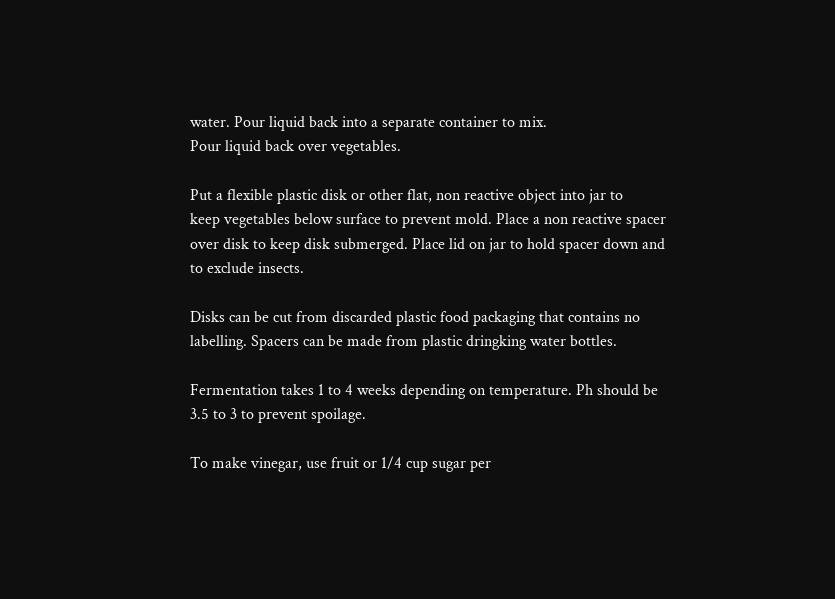water. Pour liquid back into a separate container to mix.
Pour liquid back over vegetables.

Put a flexible plastic disk or other flat, non reactive object into jar to
keep vegetables below surface to prevent mold. Place a non reactive spacer
over disk to keep disk submerged. Place lid on jar to hold spacer down and
to exclude insects.

Disks can be cut from discarded plastic food packaging that contains no
labelling. Spacers can be made from plastic dringking water bottles.

Fermentation takes 1 to 4 weeks depending on temperature. Ph should be
3.5 to 3 to prevent spoilage.

To make vinegar, use fruit or 1/4 cup sugar per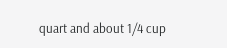quart and about 1/4 cup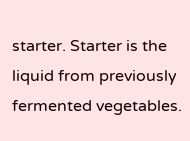starter. Starter is the liquid from previously fermented vegetables.